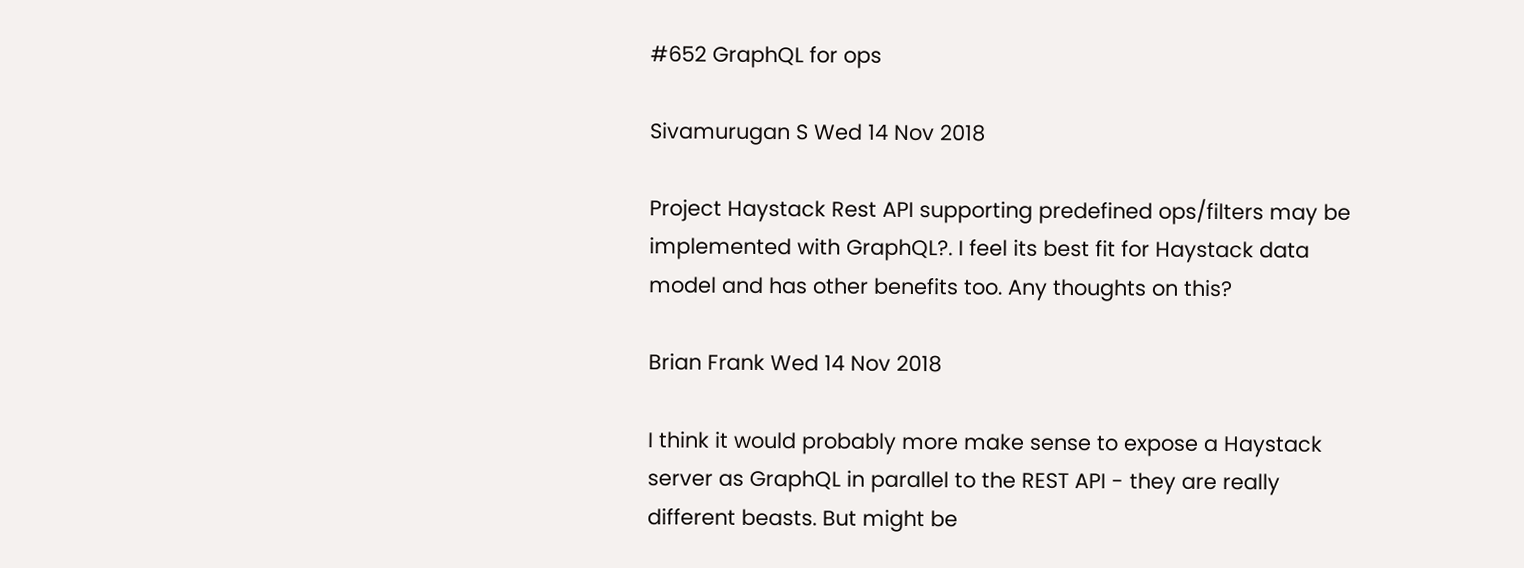#652 GraphQL for ops

Sivamurugan S Wed 14 Nov 2018

Project Haystack Rest API supporting predefined ops/filters may be implemented with GraphQL?. I feel its best fit for Haystack data model and has other benefits too. Any thoughts on this?

Brian Frank Wed 14 Nov 2018

I think it would probably more make sense to expose a Haystack server as GraphQL in parallel to the REST API - they are really different beasts. But might be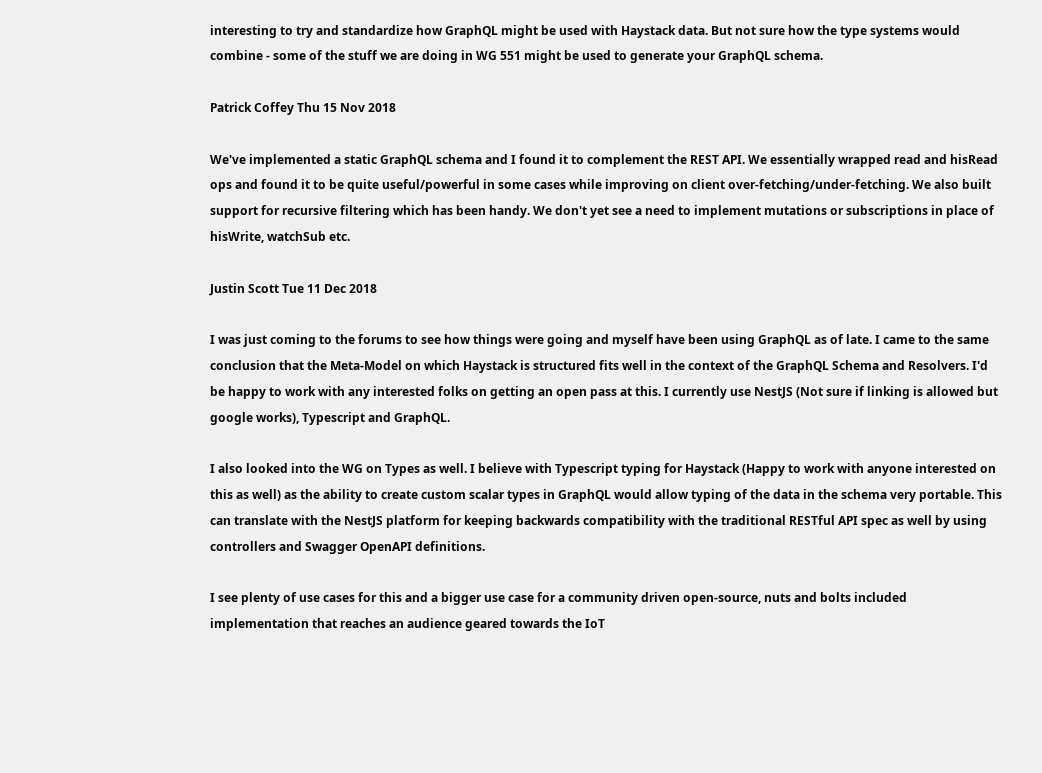interesting to try and standardize how GraphQL might be used with Haystack data. But not sure how the type systems would combine - some of the stuff we are doing in WG 551 might be used to generate your GraphQL schema.

Patrick Coffey Thu 15 Nov 2018

We've implemented a static GraphQL schema and I found it to complement the REST API. We essentially wrapped read and hisRead ops and found it to be quite useful/powerful in some cases while improving on client over-fetching/under-fetching. We also built support for recursive filtering which has been handy. We don't yet see a need to implement mutations or subscriptions in place of hisWrite, watchSub etc.

Justin Scott Tue 11 Dec 2018

I was just coming to the forums to see how things were going and myself have been using GraphQL as of late. I came to the same conclusion that the Meta-Model on which Haystack is structured fits well in the context of the GraphQL Schema and Resolvers. I'd be happy to work with any interested folks on getting an open pass at this. I currently use NestJS (Not sure if linking is allowed but google works), Typescript and GraphQL.

I also looked into the WG on Types as well. I believe with Typescript typing for Haystack (Happy to work with anyone interested on this as well) as the ability to create custom scalar types in GraphQL would allow typing of the data in the schema very portable. This can translate with the NestJS platform for keeping backwards compatibility with the traditional RESTful API spec as well by using controllers and Swagger OpenAPI definitions.

I see plenty of use cases for this and a bigger use case for a community driven open-source, nuts and bolts included implementation that reaches an audience geared towards the IoT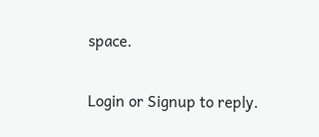space.

Login or Signup to reply.